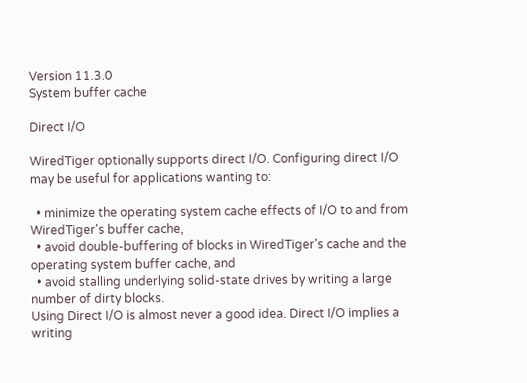Version 11.3.0
System buffer cache

Direct I/O

WiredTiger optionally supports direct I/O. Configuring direct I/O may be useful for applications wanting to:

  • minimize the operating system cache effects of I/O to and from WiredTiger's buffer cache,
  • avoid double-buffering of blocks in WiredTiger's cache and the operating system buffer cache, and
  • avoid stalling underlying solid-state drives by writing a large number of dirty blocks.
Using Direct I/O is almost never a good idea. Direct I/O implies a writing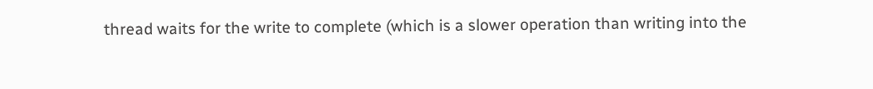thread waits for the write to complete (which is a slower operation than writing into the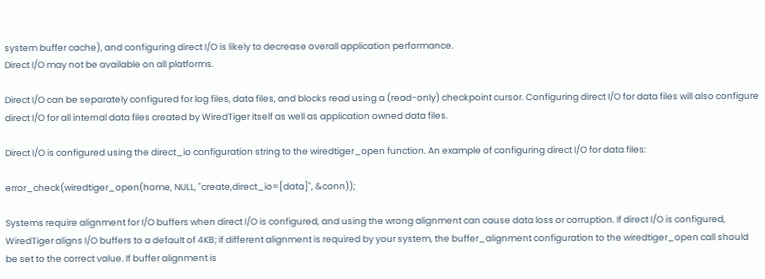system buffer cache), and configuring direct I/O is likely to decrease overall application performance.
Direct I/O may not be available on all platforms.

Direct I/O can be separately configured for log files, data files, and blocks read using a (read-only) checkpoint cursor. Configuring direct I/O for data files will also configure direct I/O for all internal data files created by WiredTiger itself as well as application owned data files.

Direct I/O is configured using the direct_io configuration string to the wiredtiger_open function. An example of configuring direct I/O for data files:

error_check(wiredtiger_open(home, NULL, "create,direct_io=[data]", &conn));

Systems require alignment for I/O buffers when direct I/O is configured, and using the wrong alignment can cause data loss or corruption. If direct I/O is configured, WiredTiger aligns I/O buffers to a default of 4KB; if different alignment is required by your system, the buffer_alignment configuration to the wiredtiger_open call should be set to the correct value. If buffer alignment is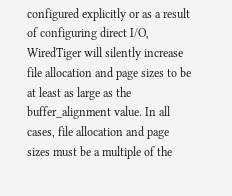configured explicitly or as a result of configuring direct I/O, WiredTiger will silently increase file allocation and page sizes to be at least as large as the buffer_alignment value. In all cases, file allocation and page sizes must be a multiple of the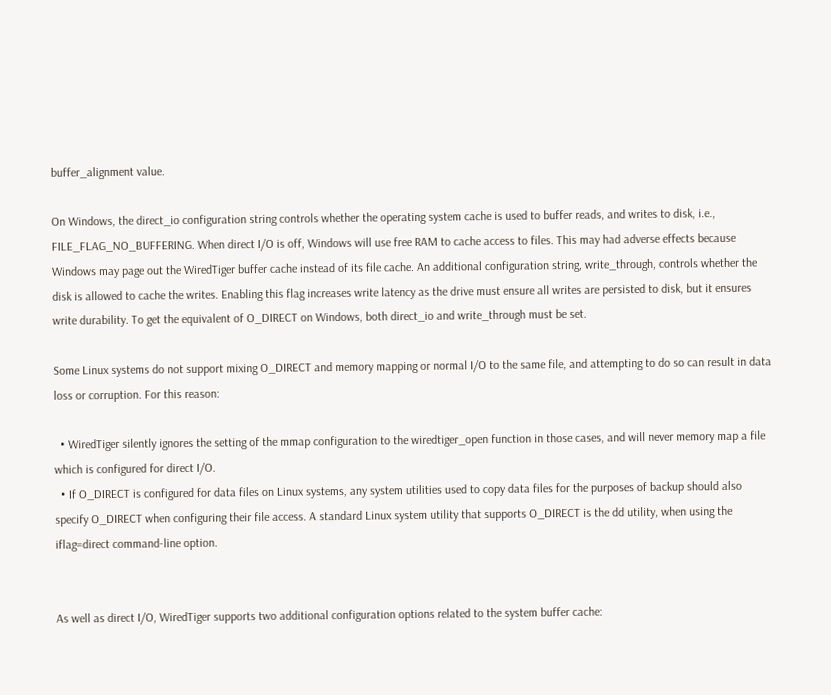buffer_alignment value.

On Windows, the direct_io configuration string controls whether the operating system cache is used to buffer reads, and writes to disk, i.e., FILE_FLAG_NO_BUFFERING. When direct I/O is off, Windows will use free RAM to cache access to files. This may had adverse effects because Windows may page out the WiredTiger buffer cache instead of its file cache. An additional configuration string, write_through, controls whether the disk is allowed to cache the writes. Enabling this flag increases write latency as the drive must ensure all writes are persisted to disk, but it ensures write durability. To get the equivalent of O_DIRECT on Windows, both direct_io and write_through must be set.

Some Linux systems do not support mixing O_DIRECT and memory mapping or normal I/O to the same file, and attempting to do so can result in data loss or corruption. For this reason:

  • WiredTiger silently ignores the setting of the mmap configuration to the wiredtiger_open function in those cases, and will never memory map a file which is configured for direct I/O.
  • If O_DIRECT is configured for data files on Linux systems, any system utilities used to copy data files for the purposes of backup should also specify O_DIRECT when configuring their file access. A standard Linux system utility that supports O_DIRECT is the dd utility, when using the iflag=direct command-line option.


As well as direct I/O, WiredTiger supports two additional configuration options related to the system buffer cache: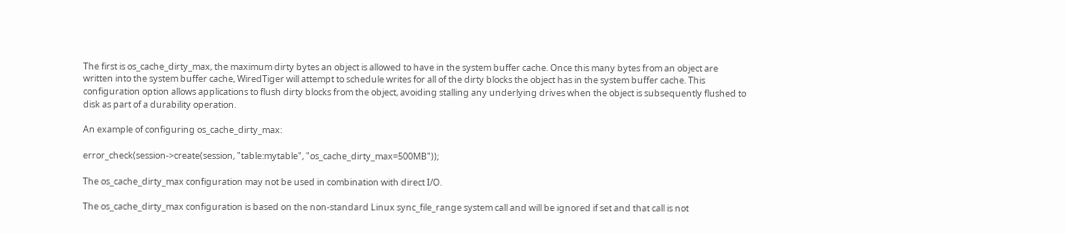The first is os_cache_dirty_max, the maximum dirty bytes an object is allowed to have in the system buffer cache. Once this many bytes from an object are written into the system buffer cache, WiredTiger will attempt to schedule writes for all of the dirty blocks the object has in the system buffer cache. This configuration option allows applications to flush dirty blocks from the object, avoiding stalling any underlying drives when the object is subsequently flushed to disk as part of a durability operation.

An example of configuring os_cache_dirty_max:

error_check(session->create(session, "table:mytable", "os_cache_dirty_max=500MB"));

The os_cache_dirty_max configuration may not be used in combination with direct I/O.

The os_cache_dirty_max configuration is based on the non-standard Linux sync_file_range system call and will be ignored if set and that call is not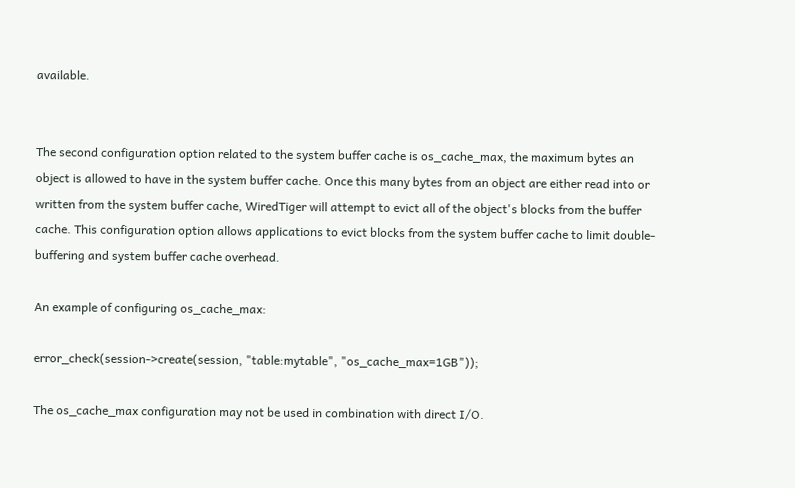available.


The second configuration option related to the system buffer cache is os_cache_max, the maximum bytes an object is allowed to have in the system buffer cache. Once this many bytes from an object are either read into or written from the system buffer cache, WiredTiger will attempt to evict all of the object's blocks from the buffer cache. This configuration option allows applications to evict blocks from the system buffer cache to limit double-buffering and system buffer cache overhead.

An example of configuring os_cache_max:

error_check(session->create(session, "table:mytable", "os_cache_max=1GB"));

The os_cache_max configuration may not be used in combination with direct I/O.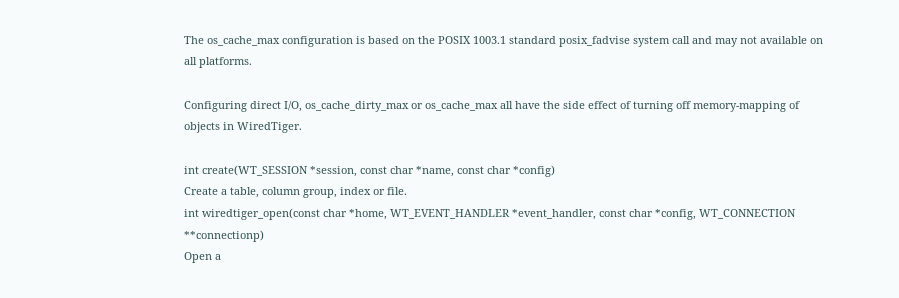The os_cache_max configuration is based on the POSIX 1003.1 standard posix_fadvise system call and may not available on all platforms.

Configuring direct I/O, os_cache_dirty_max or os_cache_max all have the side effect of turning off memory-mapping of objects in WiredTiger.

int create(WT_SESSION *session, const char *name, const char *config)
Create a table, column group, index or file.
int wiredtiger_open(const char *home, WT_EVENT_HANDLER *event_handler, const char *config, WT_CONNECTION **connectionp)
Open a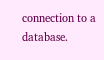connection to a database.